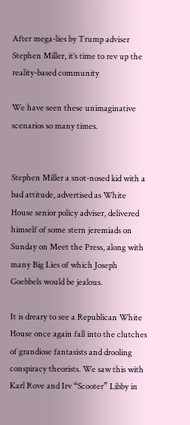After mega-lies by Trump adviser Stephen Miller, it’s time to rev up the reality-based community

We have seen these unimaginative scenarios so many times.


Stephen Miller a snot-nosed kid with a bad attitude, advertised as White House senior policy adviser, delivered himself of some stern jeremiads on Sunday on Meet the Press, along with many Big Lies of which Joseph Goebbels would be jealous.

It is dreary to see a Republican White House once again fall into the clutches of grandiose fantasists and drooling conspiracy theorists. We saw this with Karl Rove and Irv “Scooter” Libby in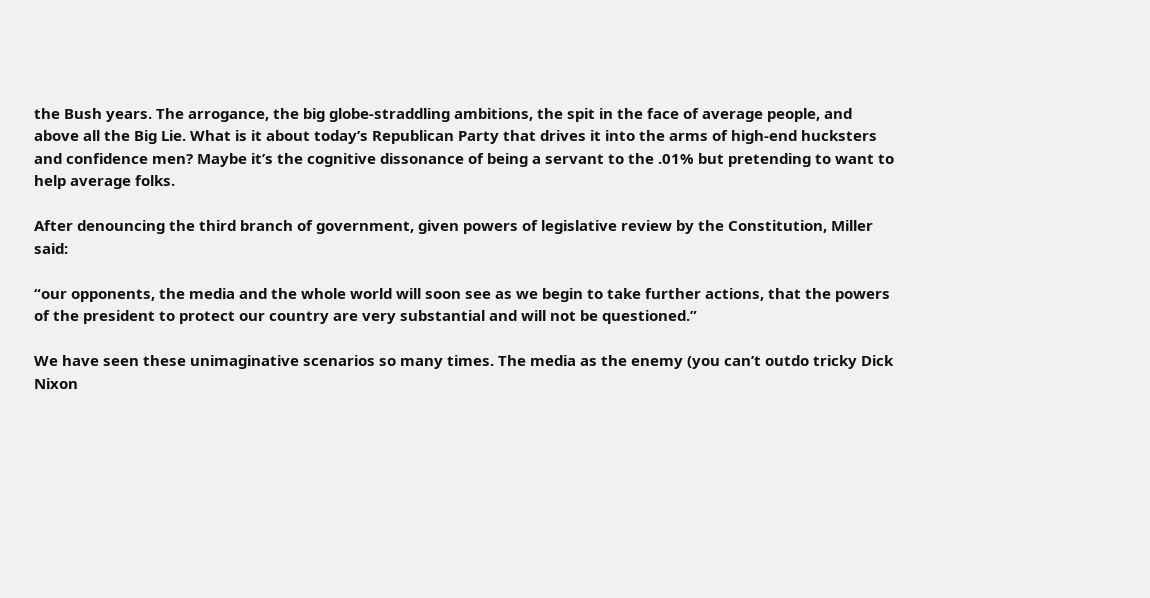the Bush years. The arrogance, the big globe-straddling ambitions, the spit in the face of average people, and above all the Big Lie. What is it about today’s Republican Party that drives it into the arms of high-end hucksters and confidence men? Maybe it’s the cognitive dissonance of being a servant to the .01% but pretending to want to help average folks.

After denouncing the third branch of government, given powers of legislative review by the Constitution, Miller said:

“our opponents, the media and the whole world will soon see as we begin to take further actions, that the powers of the president to protect our country are very substantial and will not be questioned.”

We have seen these unimaginative scenarios so many times. The media as the enemy (you can’t outdo tricky Dick Nixon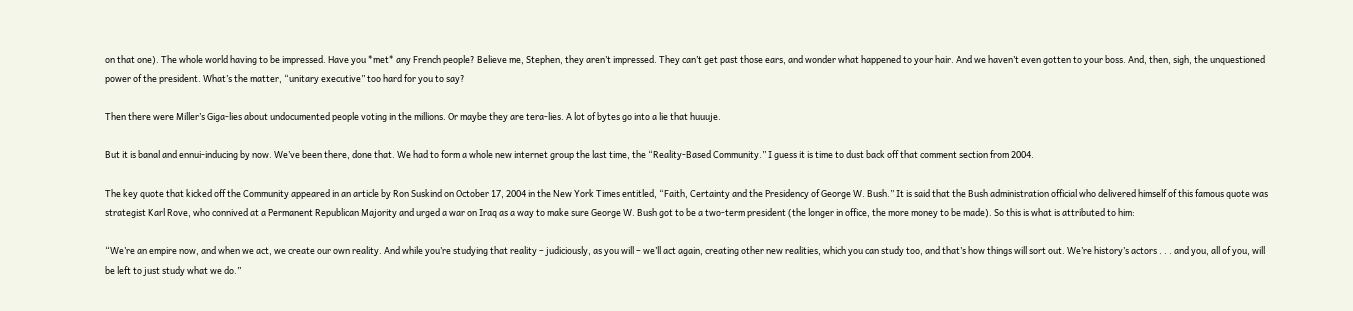on that one). The whole world having to be impressed. Have you *met* any French people? Believe me, Stephen, they aren’t impressed. They can’t get past those ears, and wonder what happened to your hair. And we haven’t even gotten to your boss. And, then, sigh, the unquestioned power of the president. What’s the matter, “unitary executive” too hard for you to say?

Then there were Miller’s Giga-lies about undocumented people voting in the millions. Or maybe they are tera-lies. A lot of bytes go into a lie that huuuje.

But it is banal and ennui-inducing by now. We’ve been there, done that. We had to form a whole new internet group the last time, the “Reality-Based Community.” I guess it is time to dust back off that comment section from 2004.

The key quote that kicked off the Community appeared in an article by Ron Suskind on October 17, 2004 in the New York Times entitled, “Faith, Certainty and the Presidency of George W. Bush.” It is said that the Bush administration official who delivered himself of this famous quote was strategist Karl Rove, who connived at a Permanent Republican Majority and urged a war on Iraq as a way to make sure George W. Bush got to be a two-term president (the longer in office, the more money to be made). So this is what is attributed to him:

“We’re an empire now, and when we act, we create our own reality. And while you’re studying that reality – judiciously, as you will – we’ll act again, creating other new realities, which you can study too, and that’s how things will sort out. We’re history’s actors . . . and you, all of you, will be left to just study what we do.”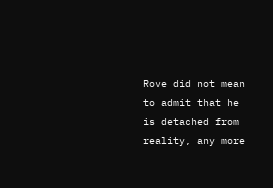Rove did not mean to admit that he is detached from reality, any more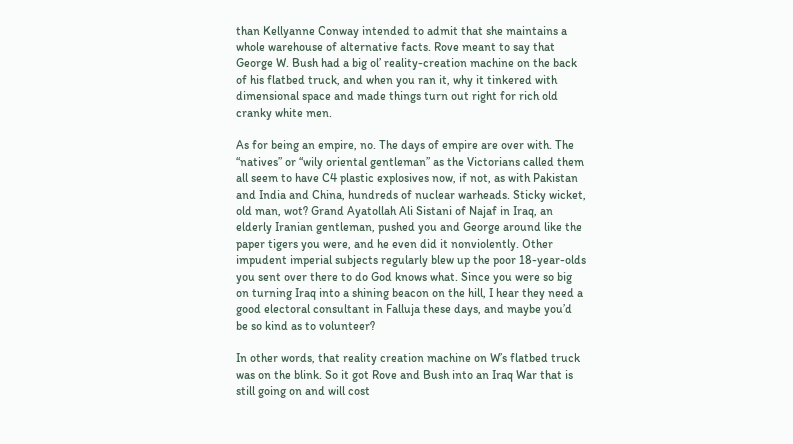than Kellyanne Conway intended to admit that she maintains a whole warehouse of alternative facts. Rove meant to say that George W. Bush had a big ol’ reality-creation machine on the back of his flatbed truck, and when you ran it, why it tinkered with dimensional space and made things turn out right for rich old cranky white men.

As for being an empire, no. The days of empire are over with. The “natives” or “wily oriental gentleman” as the Victorians called them all seem to have C4 plastic explosives now, if not, as with Pakistan and India and China, hundreds of nuclear warheads. Sticky wicket, old man, wot? Grand Ayatollah Ali Sistani of Najaf in Iraq, an elderly Iranian gentleman, pushed you and George around like the paper tigers you were, and he even did it nonviolently. Other impudent imperial subjects regularly blew up the poor 18-year-olds you sent over there to do God knows what. Since you were so big on turning Iraq into a shining beacon on the hill, I hear they need a good electoral consultant in Falluja these days, and maybe you’d be so kind as to volunteer?

In other words, that reality creation machine on W’s flatbed truck was on the blink. So it got Rove and Bush into an Iraq War that is still going on and will cost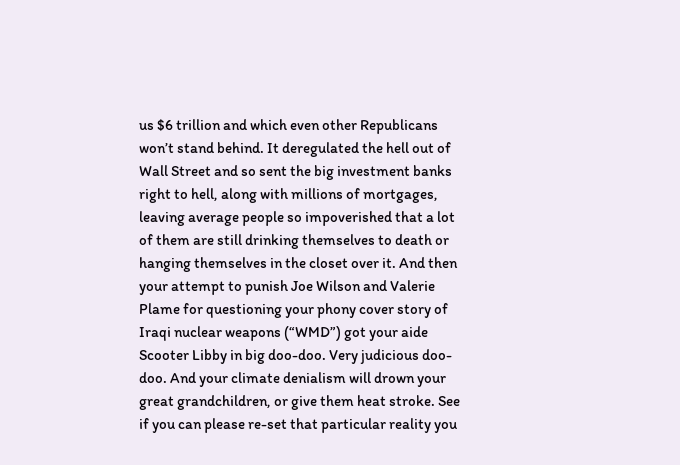us $6 trillion and which even other Republicans won’t stand behind. It deregulated the hell out of Wall Street and so sent the big investment banks right to hell, along with millions of mortgages, leaving average people so impoverished that a lot of them are still drinking themselves to death or hanging themselves in the closet over it. And then your attempt to punish Joe Wilson and Valerie Plame for questioning your phony cover story of Iraqi nuclear weapons (“WMD”) got your aide Scooter Libby in big doo-doo. Very judicious doo-doo. And your climate denialism will drown your great grandchildren, or give them heat stroke. See if you can please re-set that particular reality you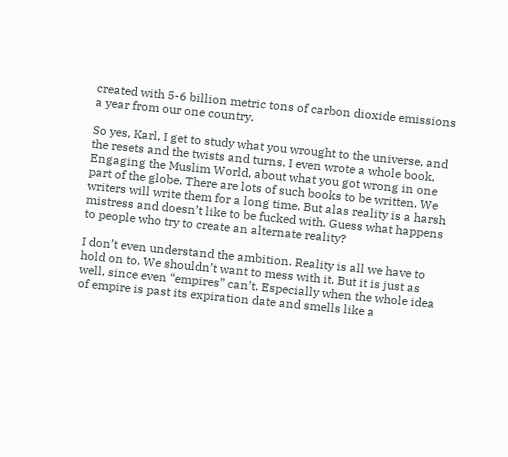created with 5-6 billion metric tons of carbon dioxide emissions a year from our one country.

So yes, Karl, I get to study what you wrought to the universe, and the resets and the twists and turns. I even wrote a whole book, Engaging the Muslim World, about what you got wrong in one part of the globe. There are lots of such books to be written. We writers will write them for a long time. But alas reality is a harsh mistress and doesn’t like to be fucked with. Guess what happens to people who try to create an alternate reality?

I don’t even understand the ambition. Reality is all we have to hold on to. We shouldn’t want to mess with it. But it is just as well, since even “empires” can’t. Especially when the whole idea of empire is past its expiration date and smells like a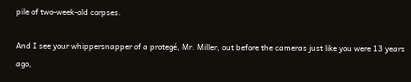pile of two-week-old corpses.

And I see your whippersnapper of a protegé, Mr. Miller, out before the cameras just like you were 13 years ago,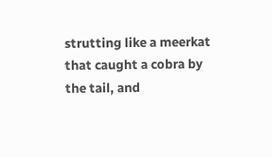strutting like a meerkat that caught a cobra by the tail, and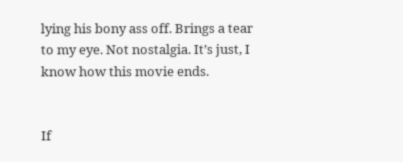lying his bony ass off. Brings a tear to my eye. Not nostalgia. It’s just, I know how this movie ends.


If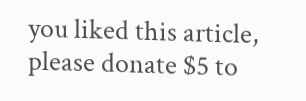you liked this article, please donate $5 to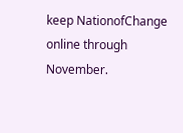keep NationofChange online through November.